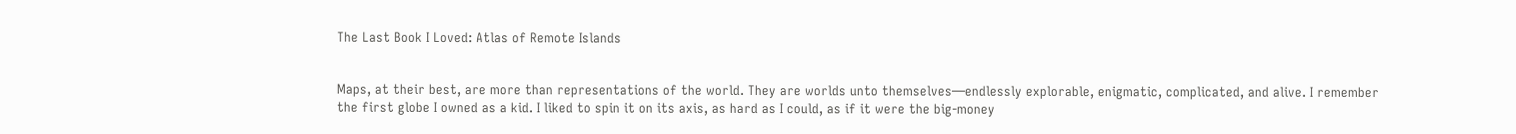The Last Book I Loved: Atlas of Remote Islands


Maps, at their best, are more than representations of the world. They are worlds unto themselves—endlessly explorable, enigmatic, complicated, and alive. I remember the first globe I owned as a kid. I liked to spin it on its axis, as hard as I could, as if it were the big-money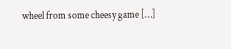wheel from some cheesy game […]